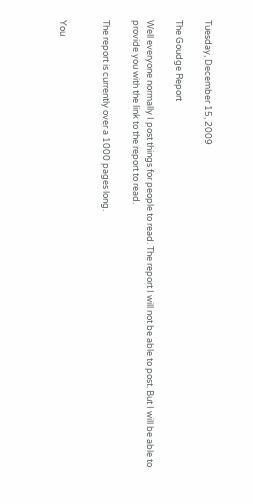Tuesday, December 15, 2009

The Goudge Report

Well everyone normally I post things for people to read. The report I will not be able to post. But I will be able to provide you with the link to the report to read.

The report is currently over a 1000 pages long.


You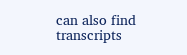can also find transcripts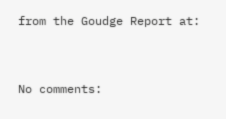from the Goudge Report at:


No comments: